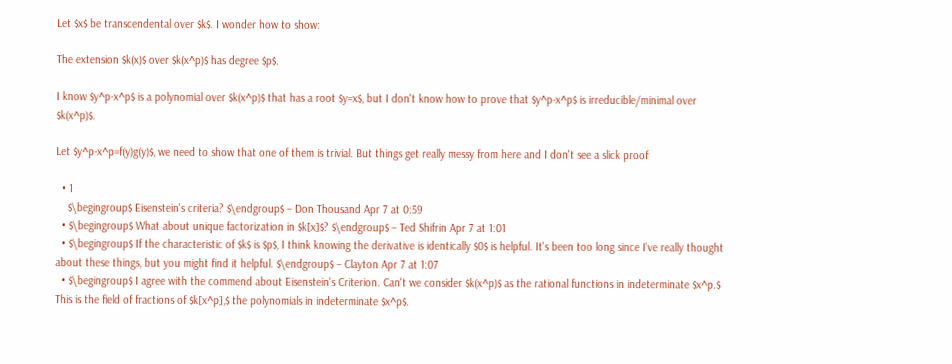Let $x$ be transcendental over $k$. I wonder how to show:

The extension $k(x)$ over $k(x^p)$ has degree $p$.

I know $y^p-x^p$ is a polynomial over $k(x^p)$ that has a root $y=x$, but I don't know how to prove that $y^p-x^p$ is irreducible/minimal over $k(x^p)$.

Let $y^p-x^p=f(y)g(y)$, we need to show that one of them is trivial. But things get really messy from here and I don't see a slick proof

  • 1
    $\begingroup$ Eisenstein's criteria? $\endgroup$ – Don Thousand Apr 7 at 0:59
  • $\begingroup$ What about unique factorization in $k[x]$? $\endgroup$ – Ted Shifrin Apr 7 at 1:01
  • $\begingroup$ If the characteristic of $k$ is $p$, I think knowing the derivative is identically $0$ is helpful. It's been too long since I've really thought about these things, but you might find it helpful. $\endgroup$ – Clayton Apr 7 at 1:07
  • $\begingroup$ I agree with the commend about Eisenstein's Criterion. Can't we consider $k(x^p)$ as the rational functions in indeterminate $x^p.$ This is the field of fractions of $k[x^p],$ the polynomials in indeterminate $x^p$.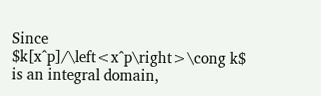Since $k[x^p]/\left<x^p\right>\cong k$ is an integral domain,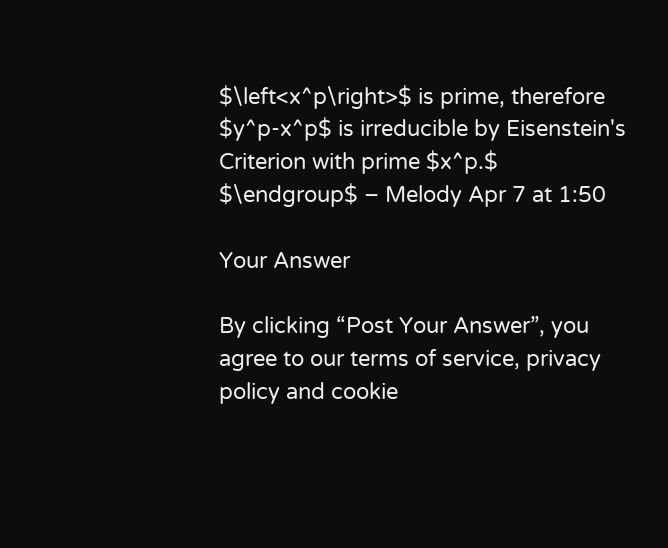$\left<x^p\right>$ is prime, therefore $y^p-x^p$ is irreducible by Eisenstein's Criterion with prime $x^p.$ $\endgroup$ – Melody Apr 7 at 1:50

Your Answer

By clicking “Post Your Answer”, you agree to our terms of service, privacy policy and cookie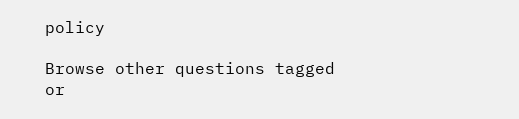policy

Browse other questions tagged or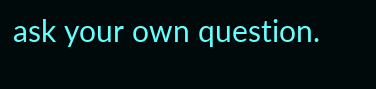ask your own question.